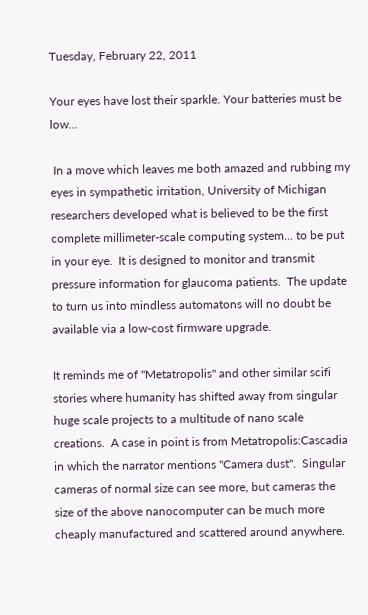Tuesday, February 22, 2011

Your eyes have lost their sparkle. Your batteries must be low...

 In a move which leaves me both amazed and rubbing my eyes in sympathetic irritation, University of Michigan researchers developed what is believed to be the first complete millimeter-scale computing system... to be put in your eye.  It is designed to monitor and transmit pressure information for glaucoma patients.  The update to turn us into mindless automatons will no doubt be available via a low-cost firmware upgrade.

It reminds me of "Metatropolis" and other similar scifi stories where humanity has shifted away from singular huge scale projects to a multitude of nano scale creations.  A case in point is from Metatropolis:Cascadia in which the narrator mentions "Camera dust".  Singular cameras of normal size can see more, but cameras the size of the above nanocomputer can be much more cheaply manufactured and scattered around anywhere.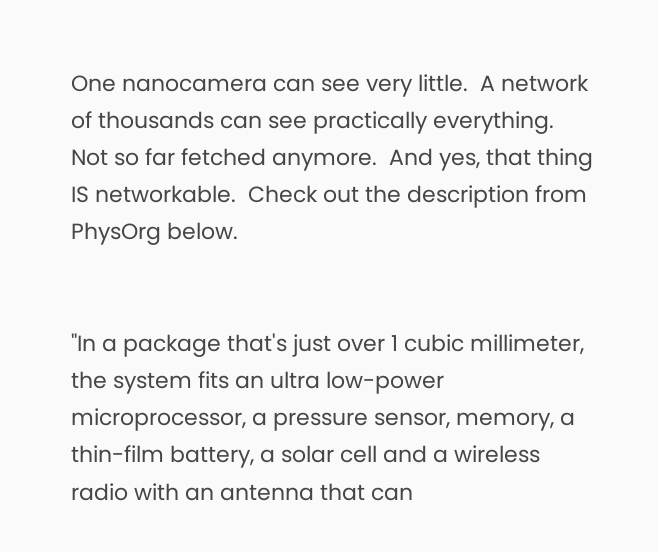One nanocamera can see very little.  A network of thousands can see practically everything.  Not so far fetched anymore.  And yes, that thing IS networkable.  Check out the description from PhysOrg below.


"In a package that's just over 1 cubic millimeter, the system fits an ultra low-power microprocessor, a pressure sensor, memory, a thin-film battery, a solar cell and a wireless radio with an antenna that can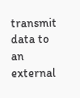transmit data to an external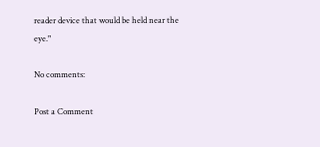reader device that would be held near the eye."

No comments:

Post a Comment